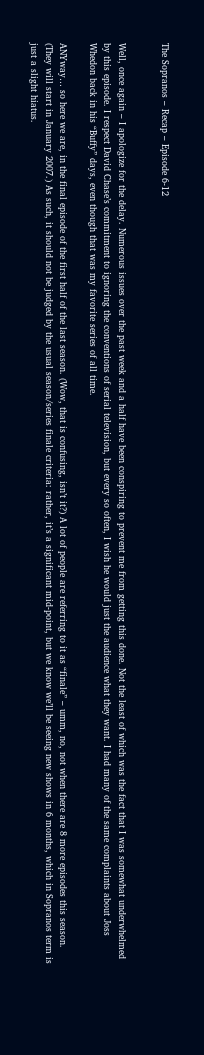The Sopranos – Recap – Episode 6-12


Well, once again – I apologize for the delay. Numerous issues over the past week and a half have been conspiring to prevent me from getting this done. Not the least of which was the fact that I was somewhat underwhelmed by this episode. I respect David Chase’s commitment to ignoring the conventions of serial television, but every so often, I wish he would just the audience what they want. I had many of the same complaints about Joss Whedon back in his “Buffy” days, even though that was my favorite series of all time.

ANYway… so here we are, in the final episode of the first half of the last season. (Wow, that is confusing, isn’t it?) A lot of people are referring to it as “finale” – umm, no, not when there are 8 more episodes this season. (They will start in January 2007.) As such, it should not be judged by the usual season/series finale criteria: rather, it’s a significant mid-point, but we know we’ll be seeing new shows in 6 months, which in Sopranos term is just a slight hiatus.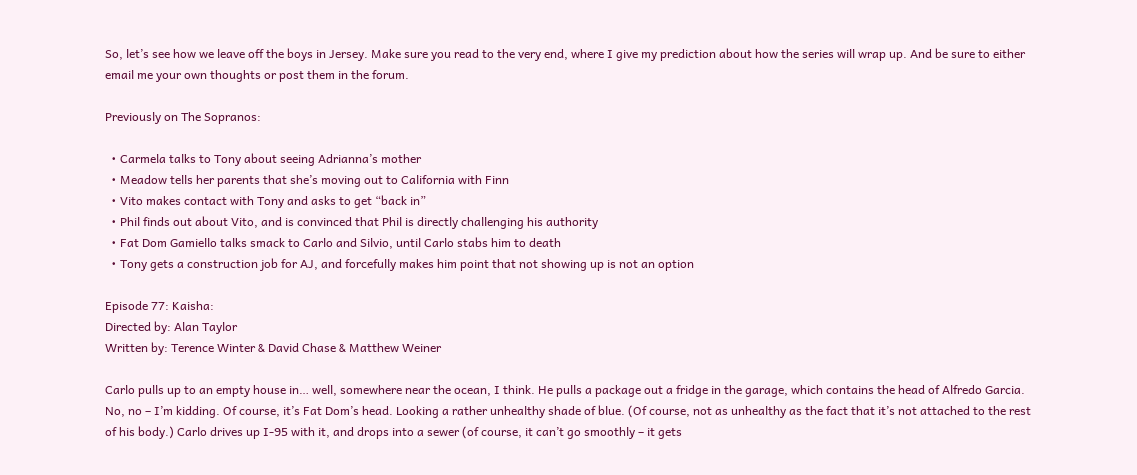So, let’s see how we leave off the boys in Jersey. Make sure you read to the very end, where I give my prediction about how the series will wrap up. And be sure to either email me your own thoughts or post them in the forum.

Previously on The Sopranos:

  • Carmela talks to Tony about seeing Adrianna’s mother
  • Meadow tells her parents that she’s moving out to California with Finn
  • Vito makes contact with Tony and asks to get “back in”
  • Phil finds out about Vito, and is convinced that Phil is directly challenging his authority
  • Fat Dom Gamiello talks smack to Carlo and Silvio, until Carlo stabs him to death
  • Tony gets a construction job for AJ, and forcefully makes him point that not showing up is not an option

Episode 77: Kaisha:
Directed by: Alan Taylor
Written by: Terence Winter & David Chase & Matthew Weiner

Carlo pulls up to an empty house in… well, somewhere near the ocean, I think. He pulls a package out a fridge in the garage, which contains the head of Alfredo Garcia. No, no – I’m kidding. Of course, it’s Fat Dom’s head. Looking a rather unhealthy shade of blue. (Of course, not as unhealthy as the fact that it’s not attached to the rest of his body.) Carlo drives up I-95 with it, and drops into a sewer (of course, it can’t go smoothly – it gets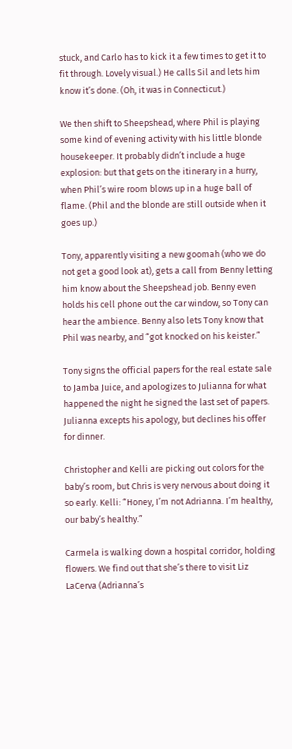stuck, and Carlo has to kick it a few times to get it to fit through. Lovely visual.) He calls Sil and lets him know it’s done. (Oh, it was in Connecticut.)

We then shift to Sheepshead, where Phil is playing some kind of evening activity with his little blonde housekeeper. It probably didn’t include a huge explosion: but that gets on the itinerary in a hurry, when Phil’s wire room blows up in a huge ball of flame. (Phil and the blonde are still outside when it goes up.)

Tony, apparently visiting a new goomah (who we do not get a good look at), gets a call from Benny letting him know about the Sheepshead job. Benny even holds his cell phone out the car window, so Tony can hear the ambience. Benny also lets Tony know that Phil was nearby, and “got knocked on his keister.”

Tony signs the official papers for the real estate sale to Jamba Juice, and apologizes to Julianna for what happened the night he signed the last set of papers. Julianna excepts his apology, but declines his offer for dinner.

Christopher and Kelli are picking out colors for the baby’s room, but Chris is very nervous about doing it so early. Kelli: “Honey, I’m not Adrianna. I’m healthy, our baby’s healthy.”

Carmela is walking down a hospital corridor, holding flowers. We find out that she’s there to visit Liz LaCerva (Adrianna’s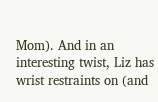Mom). And in an interesting twist, Liz has wrist restraints on (and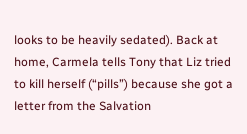looks to be heavily sedated). Back at home, Carmela tells Tony that Liz tried to kill herself (“pills”) because she got a letter from the Salvation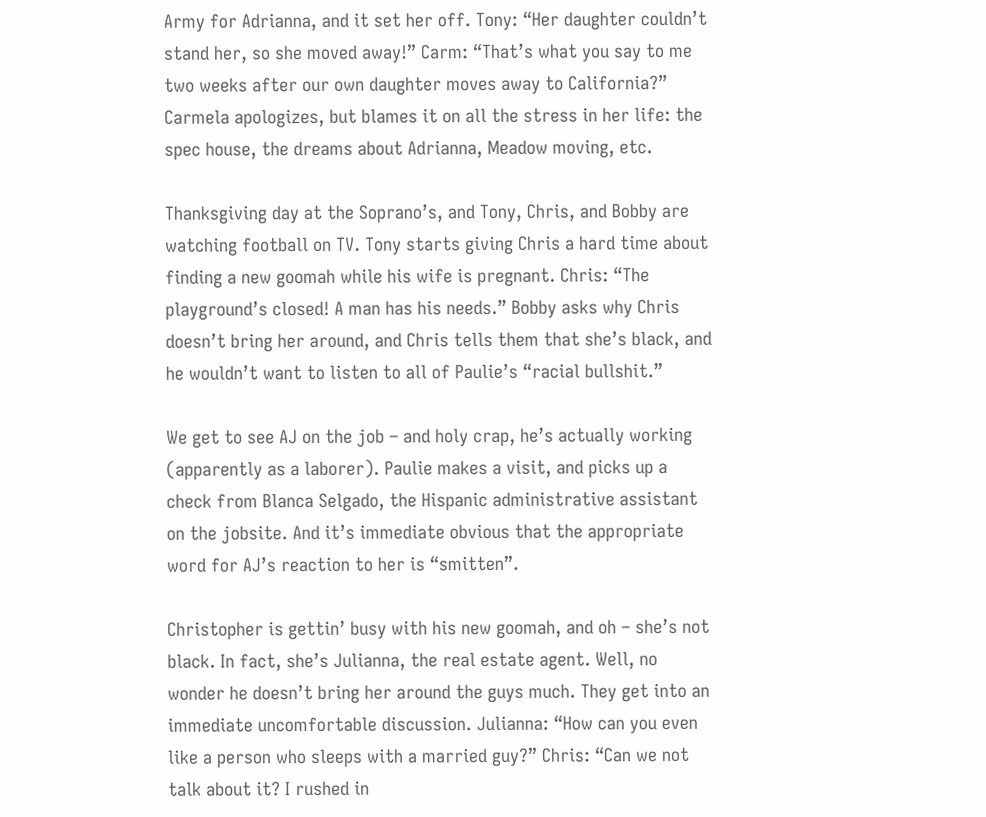Army for Adrianna, and it set her off. Tony: “Her daughter couldn’t stand her, so she moved away!” Carm: “That’s what you say to me two weeks after our own daughter moves away to California?” Carmela apologizes, but blames it on all the stress in her life: the spec house, the dreams about Adrianna, Meadow moving, etc.

Thanksgiving day at the Soprano’s, and Tony, Chris, and Bobby are watching football on TV. Tony starts giving Chris a hard time about finding a new goomah while his wife is pregnant. Chris: “The playground’s closed! A man has his needs.” Bobby asks why Chris doesn’t bring her around, and Chris tells them that she’s black, and he wouldn’t want to listen to all of Paulie’s “racial bullshit.”

We get to see AJ on the job – and holy crap, he’s actually working (apparently as a laborer). Paulie makes a visit, and picks up a check from Blanca Selgado, the Hispanic administrative assistant on the jobsite. And it’s immediate obvious that the appropriate word for AJ’s reaction to her is “smitten”.

Christopher is gettin’ busy with his new goomah, and oh – she’s not black. In fact, she’s Julianna, the real estate agent. Well, no wonder he doesn’t bring her around the guys much. They get into an immediate uncomfortable discussion. Julianna: “How can you even like a person who sleeps with a married guy?” Chris: “Can we not talk about it? I rushed in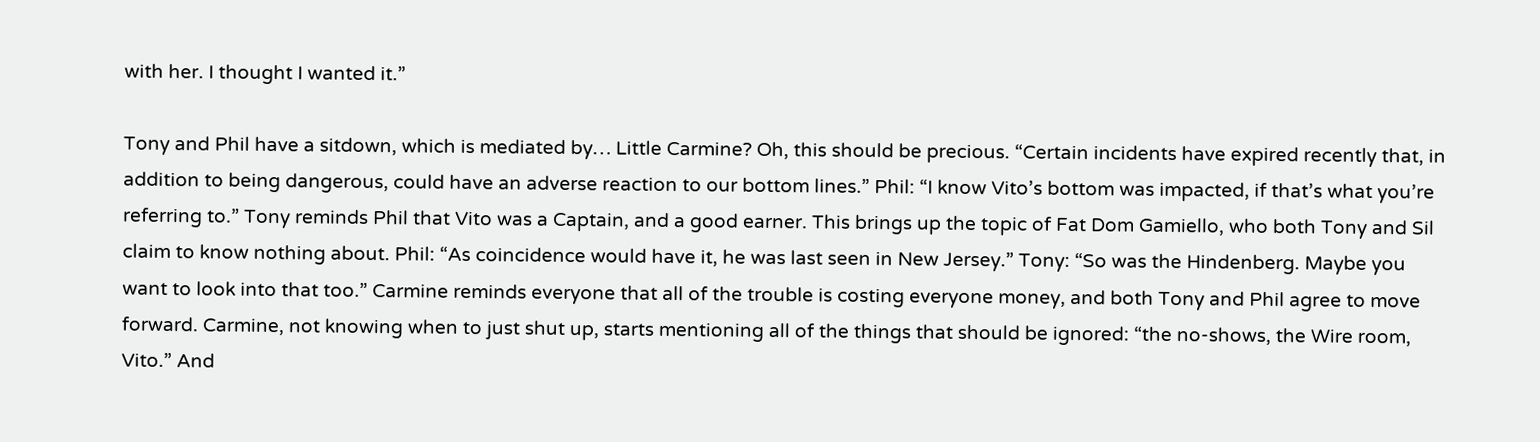with her. I thought I wanted it.”

Tony and Phil have a sitdown, which is mediated by… Little Carmine? Oh, this should be precious. “Certain incidents have expired recently that, in addition to being dangerous, could have an adverse reaction to our bottom lines.” Phil: “I know Vito’s bottom was impacted, if that’s what you’re referring to.” Tony reminds Phil that Vito was a Captain, and a good earner. This brings up the topic of Fat Dom Gamiello, who both Tony and Sil claim to know nothing about. Phil: “As coincidence would have it, he was last seen in New Jersey.” Tony: “So was the Hindenberg. Maybe you want to look into that too.” Carmine reminds everyone that all of the trouble is costing everyone money, and both Tony and Phil agree to move forward. Carmine, not knowing when to just shut up, starts mentioning all of the things that should be ignored: “the no-shows, the Wire room, Vito.” And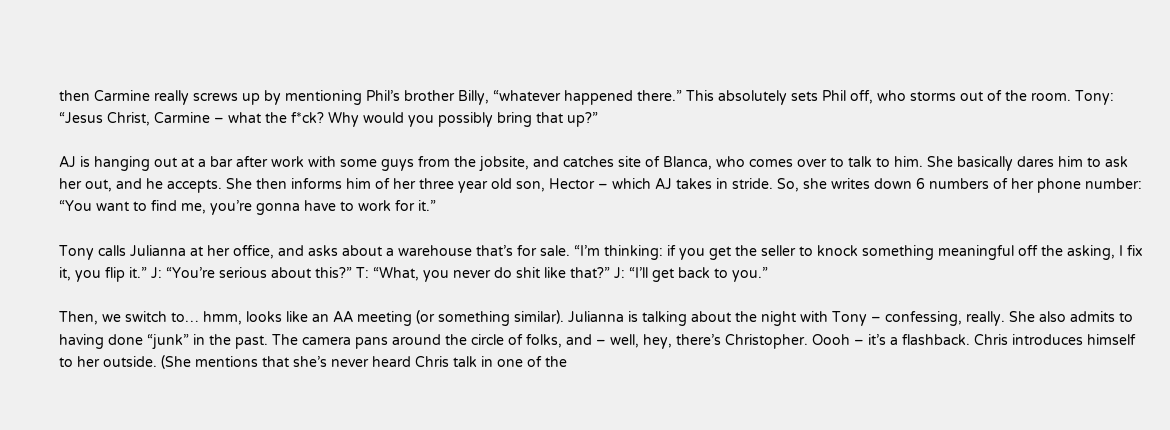then Carmine really screws up by mentioning Phil’s brother Billy, “whatever happened there.” This absolutely sets Phil off, who storms out of the room. Tony: “Jesus Christ, Carmine – what the f*ck? Why would you possibly bring that up?”

AJ is hanging out at a bar after work with some guys from the jobsite, and catches site of Blanca, who comes over to talk to him. She basically dares him to ask her out, and he accepts. She then informs him of her three year old son, Hector – which AJ takes in stride. So, she writes down 6 numbers of her phone number: “You want to find me, you’re gonna have to work for it.”

Tony calls Julianna at her office, and asks about a warehouse that’s for sale. “I’m thinking: if you get the seller to knock something meaningful off the asking, I fix it, you flip it.” J: “You’re serious about this?” T: “What, you never do shit like that?” J: “I’ll get back to you.”

Then, we switch to… hmm, looks like an AA meeting (or something similar). Julianna is talking about the night with Tony – confessing, really. She also admits to having done “junk” in the past. The camera pans around the circle of folks, and – well, hey, there’s Christopher. Oooh – it’s a flashback. Chris introduces himself to her outside. (She mentions that she’s never heard Chris talk in one of the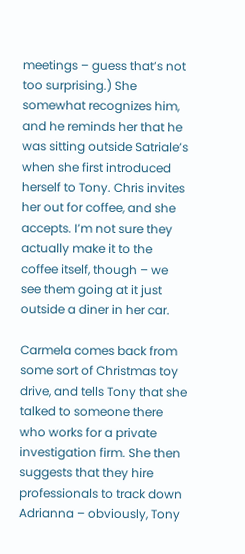meetings – guess that’s not too surprising.) She somewhat recognizes him, and he reminds her that he was sitting outside Satriale’s when she first introduced herself to Tony. Chris invites her out for coffee, and she accepts. I’m not sure they actually make it to the coffee itself, though – we see them going at it just outside a diner in her car.

Carmela comes back from some sort of Christmas toy drive, and tells Tony that she talked to someone there who works for a private investigation firm. She then suggests that they hire professionals to track down Adrianna – obviously, Tony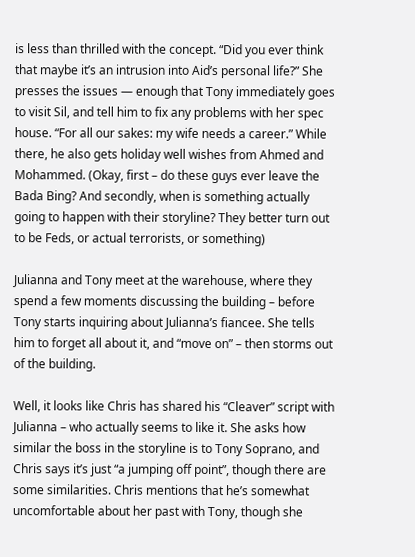is less than thrilled with the concept. “Did you ever think that maybe it’s an intrusion into Aid’s personal life?” She presses the issues — enough that Tony immediately goes to visit Sil, and tell him to fix any problems with her spec house. “For all our sakes: my wife needs a career.” While there, he also gets holiday well wishes from Ahmed and Mohammed. (Okay, first – do these guys ever leave the Bada Bing? And secondly, when is something actually going to happen with their storyline? They better turn out to be Feds, or actual terrorists, or something)

Julianna and Tony meet at the warehouse, where they spend a few moments discussing the building – before Tony starts inquiring about Julianna’s fiancee. She tells him to forget all about it, and “move on” – then storms out of the building.

Well, it looks like Chris has shared his “Cleaver” script with Julianna – who actually seems to like it. She asks how similar the boss in the storyline is to Tony Soprano, and Chris says it’s just “a jumping off point”, though there are some similarities. Chris mentions that he’s somewhat uncomfortable about her past with Tony, though she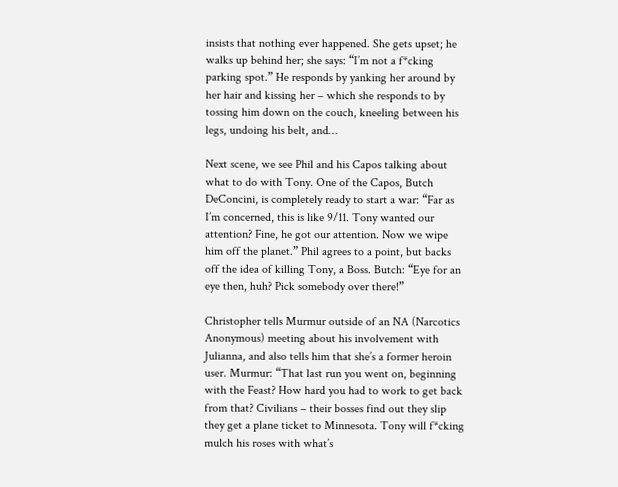insists that nothing ever happened. She gets upset; he walks up behind her; she says: “I’m not a f*cking parking spot.” He responds by yanking her around by her hair and kissing her – which she responds to by tossing him down on the couch, kneeling between his legs, undoing his belt, and…

Next scene, we see Phil and his Capos talking about what to do with Tony. One of the Capos, Butch DeConcini, is completely ready to start a war: “Far as I’m concerned, this is like 9/11. Tony wanted our attention? Fine, he got our attention. Now we wipe him off the planet.” Phil agrees to a point, but backs off the idea of killing Tony, a Boss. Butch: “Eye for an eye then, huh? Pick somebody over there!”

Christopher tells Murmur outside of an NA (Narcotics Anonymous) meeting about his involvement with Julianna, and also tells him that she’s a former heroin user. Murmur: “That last run you went on, beginning with the Feast? How hard you had to work to get back from that? Civilians – their bosses find out they slip they get a plane ticket to Minnesota. Tony will f*cking mulch his roses with what’s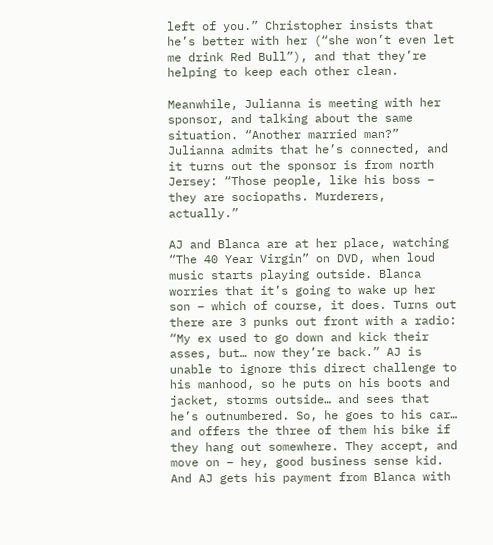left of you.” Christopher insists that he’s better with her (“she won’t even let me drink Red Bull”), and that they’re helping to keep each other clean.

Meanwhile, Julianna is meeting with her sponsor, and talking about the same situation. “Another married man?” Julianna admits that he’s connected, and it turns out the sponsor is from north Jersey: “Those people, like his boss – they are sociopaths. Murderers, actually.”

AJ and Blanca are at her place, watching “The 40 Year Virgin” on DVD, when loud music starts playing outside. Blanca worries that it’s going to wake up her son – which of course, it does. Turns out there are 3 punks out front with a radio: “My ex used to go down and kick their asses, but… now they’re back.” AJ is unable to ignore this direct challenge to his manhood, so he puts on his boots and jacket, storms outside… and sees that he’s outnumbered. So, he goes to his car… and offers the three of them his bike if they hang out somewhere. They accept, and move on – hey, good business sense kid. And AJ gets his payment from Blanca with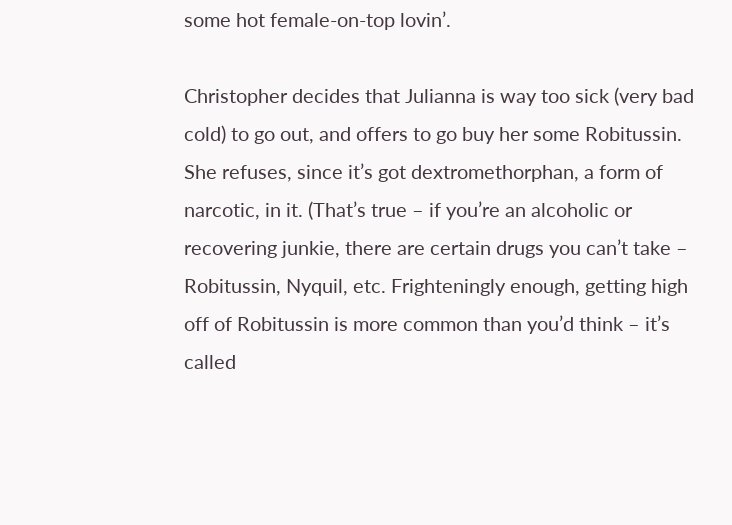some hot female-on-top lovin’.

Christopher decides that Julianna is way too sick (very bad cold) to go out, and offers to go buy her some Robitussin. She refuses, since it’s got dextromethorphan, a form of narcotic, in it. (That’s true – if you’re an alcoholic or recovering junkie, there are certain drugs you can’t take – Robitussin, Nyquil, etc. Frighteningly enough, getting high off of Robitussin is more common than you’d think – it’s called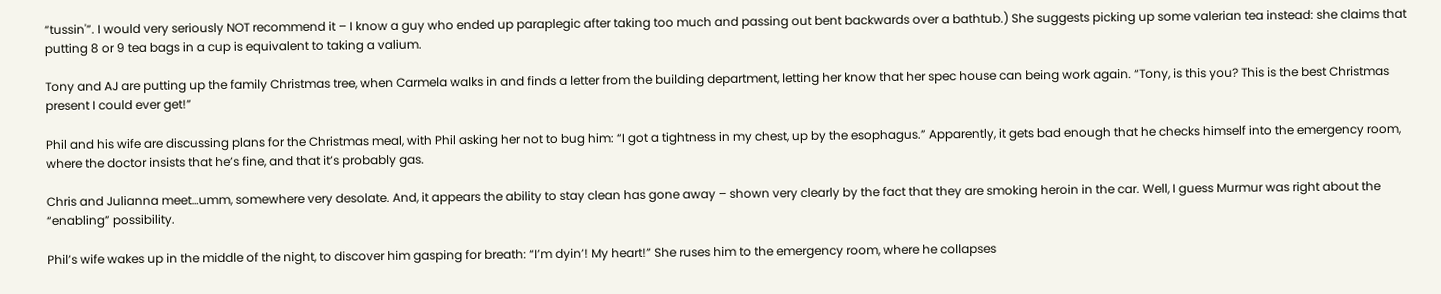“tussin'”. I would very seriously NOT recommend it – I know a guy who ended up paraplegic after taking too much and passing out bent backwards over a bathtub.) She suggests picking up some valerian tea instead: she claims that putting 8 or 9 tea bags in a cup is equivalent to taking a valium.

Tony and AJ are putting up the family Christmas tree, when Carmela walks in and finds a letter from the building department, letting her know that her spec house can being work again. “Tony, is this you? This is the best Christmas present I could ever get!”

Phil and his wife are discussing plans for the Christmas meal, with Phil asking her not to bug him: “I got a tightness in my chest, up by the esophagus.” Apparently, it gets bad enough that he checks himself into the emergency room, where the doctor insists that he’s fine, and that it’s probably gas.

Chris and Julianna meet…umm, somewhere very desolate. And, it appears the ability to stay clean has gone away – shown very clearly by the fact that they are smoking heroin in the car. Well, I guess Murmur was right about the “enabling” possibility.

Phil’s wife wakes up in the middle of the night, to discover him gasping for breath: “I’m dyin’! My heart!” She ruses him to the emergency room, where he collapses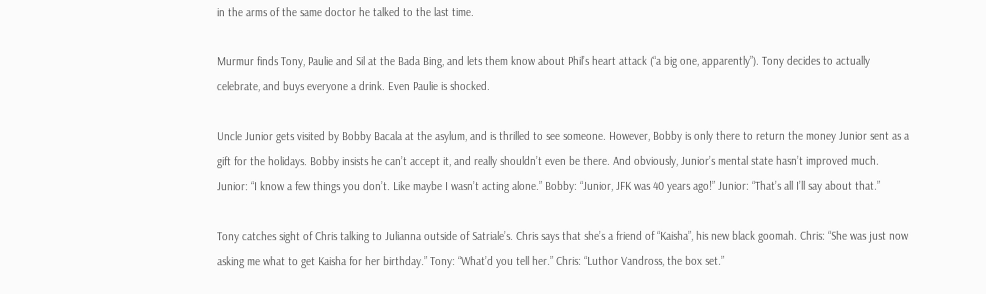in the arms of the same doctor he talked to the last time.

Murmur finds Tony, Paulie and Sil at the Bada Bing, and lets them know about Phil’s heart attack (“a big one, apparently”). Tony decides to actually celebrate, and buys everyone a drink. Even Paulie is shocked.

Uncle Junior gets visited by Bobby Bacala at the asylum, and is thrilled to see someone. However, Bobby is only there to return the money Junior sent as a gift for the holidays. Bobby insists he can’t accept it, and really shouldn’t even be there. And obviously, Junior’s mental state hasn’t improved much. Junior: “I know a few things you don’t. Like maybe I wasn’t acting alone.” Bobby: “Junior, JFK was 40 years ago!” Junior: “That’s all I’ll say about that.”

Tony catches sight of Chris talking to Julianna outside of Satriale’s. Chris says that she’s a friend of “Kaisha”, his new black goomah. Chris: “She was just now asking me what to get Kaisha for her birthday.” Tony: “What’d you tell her.” Chris: “Luthor Vandross, the box set.”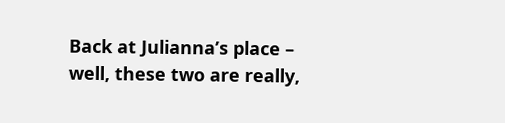Back at Julianna’s place – well, these two are really,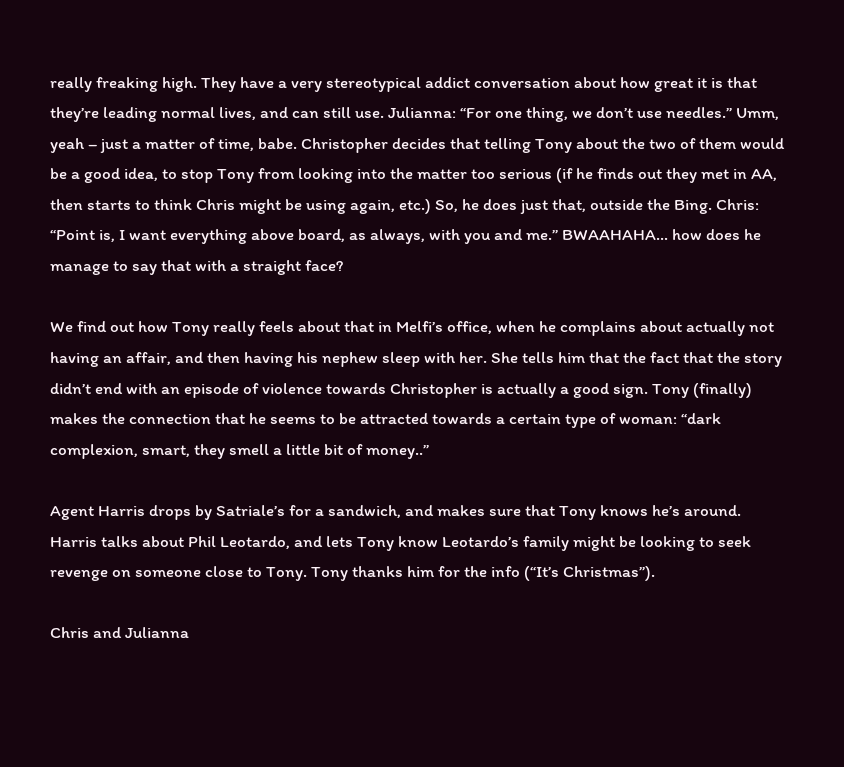really freaking high. They have a very stereotypical addict conversation about how great it is that they’re leading normal lives, and can still use. Julianna: “For one thing, we don’t use needles.” Umm, yeah – just a matter of time, babe. Christopher decides that telling Tony about the two of them would be a good idea, to stop Tony from looking into the matter too serious (if he finds out they met in AA, then starts to think Chris might be using again, etc.) So, he does just that, outside the Bing. Chris: “Point is, I want everything above board, as always, with you and me.” BWAAHAHA… how does he manage to say that with a straight face?

We find out how Tony really feels about that in Melfi’s office, when he complains about actually not having an affair, and then having his nephew sleep with her. She tells him that the fact that the story didn’t end with an episode of violence towards Christopher is actually a good sign. Tony (finally) makes the connection that he seems to be attracted towards a certain type of woman: “dark complexion, smart, they smell a little bit of money..”

Agent Harris drops by Satriale’s for a sandwich, and makes sure that Tony knows he’s around. Harris talks about Phil Leotardo, and lets Tony know Leotardo’s family might be looking to seek revenge on someone close to Tony. Tony thanks him for the info (“It’s Christmas”).

Chris and Julianna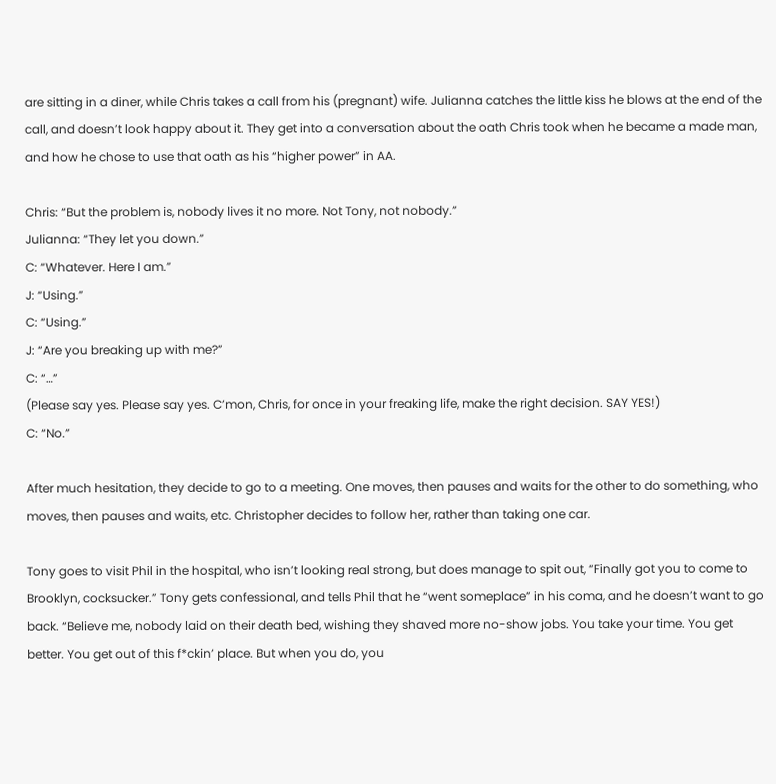are sitting in a diner, while Chris takes a call from his (pregnant) wife. Julianna catches the little kiss he blows at the end of the call, and doesn’t look happy about it. They get into a conversation about the oath Chris took when he became a made man, and how he chose to use that oath as his “higher power” in AA.

Chris: “But the problem is, nobody lives it no more. Not Tony, not nobody.”
Julianna: “They let you down.”
C: “Whatever. Here I am.”
J: “Using.”
C: “Using.”
J: “Are you breaking up with me?”
C: “…”
(Please say yes. Please say yes. C’mon, Chris, for once in your freaking life, make the right decision. SAY YES!)
C: “No.”

After much hesitation, they decide to go to a meeting. One moves, then pauses and waits for the other to do something, who moves, then pauses and waits, etc. Christopher decides to follow her, rather than taking one car.

Tony goes to visit Phil in the hospital, who isn’t looking real strong, but does manage to spit out, “Finally got you to come to Brooklyn, cocksucker.” Tony gets confessional, and tells Phil that he “went someplace” in his coma, and he doesn’t want to go back. “Believe me, nobody laid on their death bed, wishing they shaved more no-show jobs. You take your time. You get better. You get out of this f*ckin’ place. But when you do, you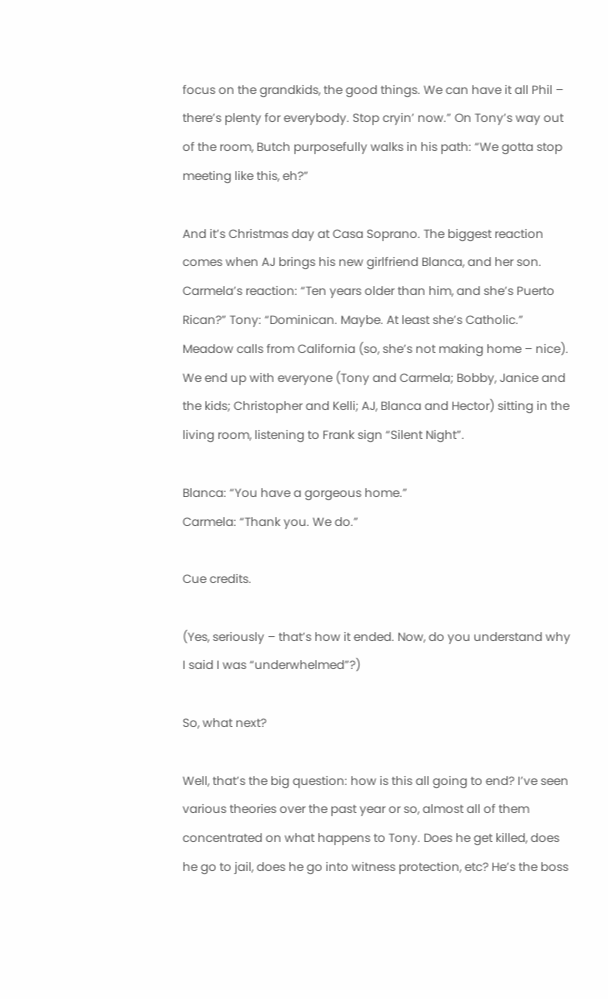focus on the grandkids, the good things. We can have it all Phil – there’s plenty for everybody. Stop cryin’ now.” On Tony’s way out of the room, Butch purposefully walks in his path: “We gotta stop meeting like this, eh?”

And it’s Christmas day at Casa Soprano. The biggest reaction comes when AJ brings his new girlfriend Blanca, and her son. Carmela’s reaction: “Ten years older than him, and she’s Puerto Rican?” Tony: “Dominican. Maybe. At least she’s Catholic.” Meadow calls from California (so, she’s not making home – nice). We end up with everyone (Tony and Carmela; Bobby, Janice and the kids; Christopher and Kelli; AJ, Blanca and Hector) sitting in the living room, listening to Frank sign “Silent Night”.

Blanca: “You have a gorgeous home.”
Carmela: “Thank you. We do.”

Cue credits.

(Yes, seriously – that’s how it ended. Now, do you understand why I said I was “underwhelmed”?)

So, what next?

Well, that’s the big question: how is this all going to end? I’ve seen various theories over the past year or so, almost all of them concentrated on what happens to Tony. Does he get killed, does he go to jail, does he go into witness protection, etc? He’s the boss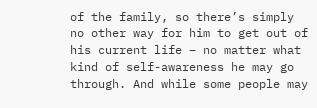of the family, so there’s simply no other way for him to get out of his current life – no matter what kind of self-awareness he may go through. And while some people may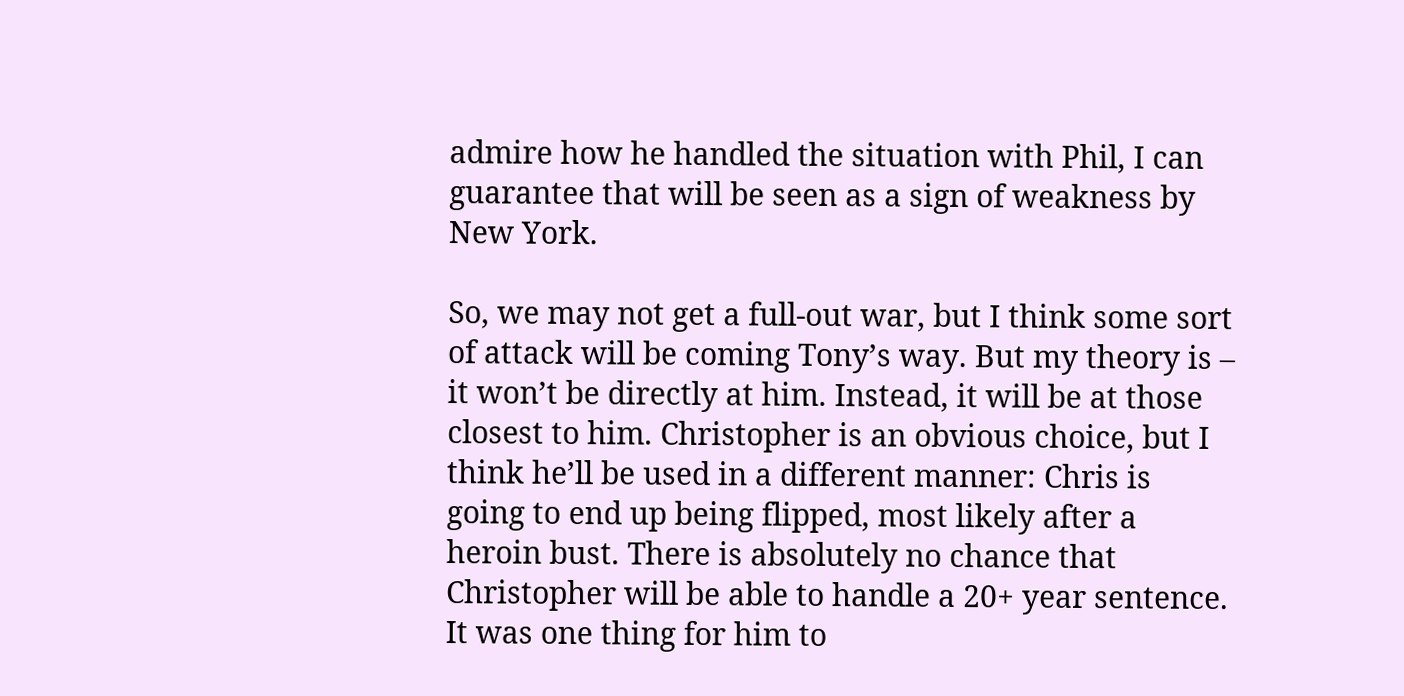admire how he handled the situation with Phil, I can guarantee that will be seen as a sign of weakness by New York.

So, we may not get a full-out war, but I think some sort of attack will be coming Tony’s way. But my theory is – it won’t be directly at him. Instead, it will be at those closest to him. Christopher is an obvious choice, but I think he’ll be used in a different manner: Chris is going to end up being flipped, most likely after a heroin bust. There is absolutely no chance that Christopher will be able to handle a 20+ year sentence. It was one thing for him to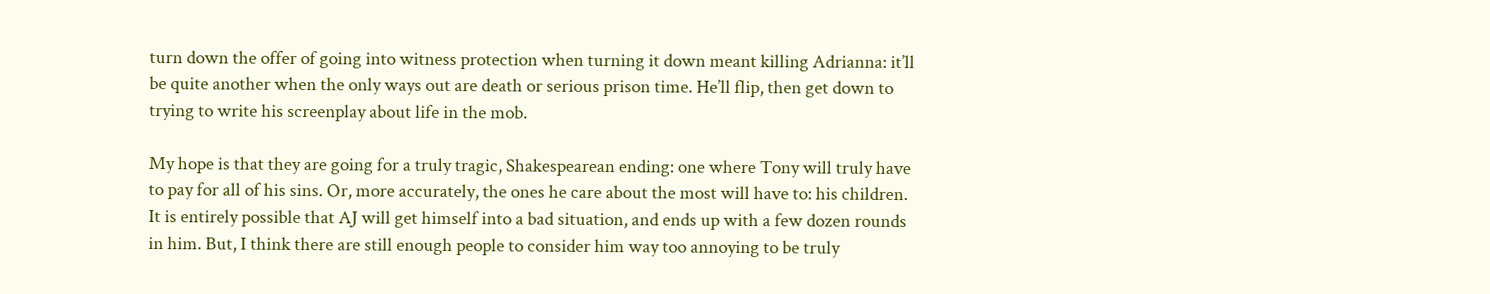turn down the offer of going into witness protection when turning it down meant killing Adrianna: it’ll be quite another when the only ways out are death or serious prison time. He’ll flip, then get down to trying to write his screenplay about life in the mob.

My hope is that they are going for a truly tragic, Shakespearean ending: one where Tony will truly have to pay for all of his sins. Or, more accurately, the ones he care about the most will have to: his children. It is entirely possible that AJ will get himself into a bad situation, and ends up with a few dozen rounds in him. But, I think there are still enough people to consider him way too annoying to be truly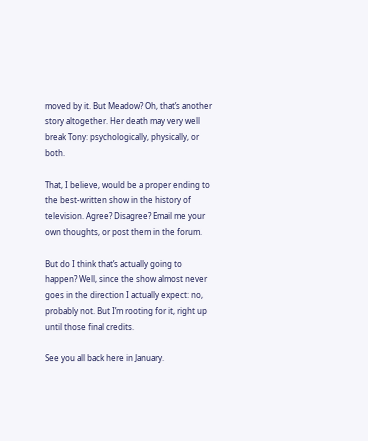moved by it. But Meadow? Oh, that’s another story altogether. Her death may very well break Tony: psychologically, physically, or both.

That, I believe, would be a proper ending to the best-written show in the history of television. Agree? Disagree? Email me your own thoughts, or post them in the forum.

But do I think that’s actually going to happen? Well, since the show almost never goes in the direction I actually expect: no, probably not. But I’m rooting for it, right up until those final credits.

See you all back here in January.